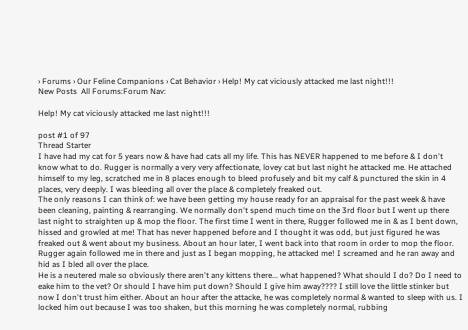› Forums › Our Feline Companions › Cat Behavior › Help! My cat viciously attacked me last night!!!
New Posts  All Forums:Forum Nav:

Help! My cat viciously attacked me last night!!!

post #1 of 97
Thread Starter
I have had my cat for 5 years now & have had cats all my life. This has NEVER happened to me before & I don't know what to do. Rugger is normally a very very affectionate, lovey cat but last night he attacked me. He attached himself to my leg, scratched me in 8 places enough to bleed profusely and bit my calf & punctured the skin in 4 places, very deeply. I was bleeding all over the place & completely freaked out.
The only reasons I can think of: we have been getting my house ready for an appraisal for the past week & have been cleaning, painting & rearranging. We normally don't spend much time on the 3rd floor but I went up there last night to straighten up & mop the floor. The first time I went in there, Rugger followed me in & as I bent down, hissed and growled at me! That has never happened before and I thought it was odd, but just figured he was freaked out & went about my business. About an hour later, I went back into that room in order to mop the floor. Rugger again followed me in there and just as I began mopping, he attacked me! I screamed and he ran away and hid as I bled all over the place.
He is a neutered male so obviously there aren't any kittens there... what happened? What should I do? Do I need to eake him to the vet? Or should I have him put down? Should I give him away???? I still love the little stinker but now I don't trust him either. About an hour after the attacke, he was completely normal & wanted to sleep with us. I locked him out because I was too shaken, but this morning he was completely normal, rubbing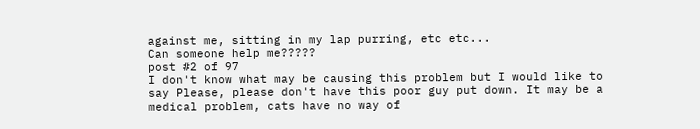against me, sitting in my lap purring, etc etc...
Can someone help me?????
post #2 of 97
I don't know what may be causing this problem but I would like to say Please, please don't have this poor guy put down. It may be a medical problem, cats have no way of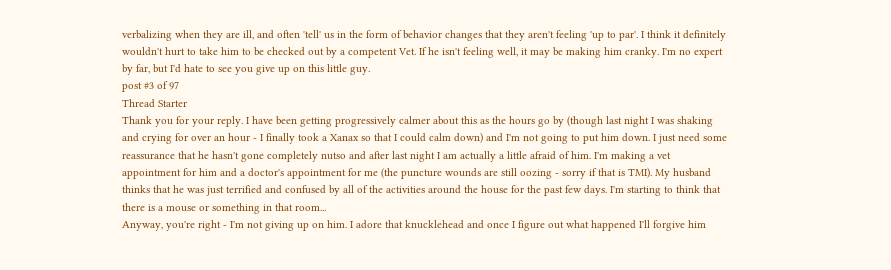verbalizing when they are ill, and often 'tell' us in the form of behavior changes that they aren't feeling 'up to par'. I think it definitely wouldn't hurt to take him to be checked out by a competent Vet. If he isn't feeling well, it may be making him cranky. I'm no expert by far, but I'd hate to see you give up on this little guy.
post #3 of 97
Thread Starter
Thank you for your reply. I have been getting progressively calmer about this as the hours go by (though last night I was shaking and crying for over an hour - I finally took a Xanax so that I could calm down) and I'm not going to put him down. I just need some reassurance that he hasn't gone completely nutso and after last night I am actually a little afraid of him. I'm making a vet appointment for him and a doctor's appointment for me (the puncture wounds are still oozing - sorry if that is TMI). My husband thinks that he was just terrified and confused by all of the activities around the house for the past few days. I'm starting to think that there is a mouse or something in that room...
Anyway, you're right - I'm not giving up on him. I adore that knucklehead and once I figure out what happened I'll forgive him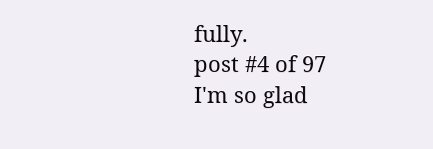fully.
post #4 of 97
I'm so glad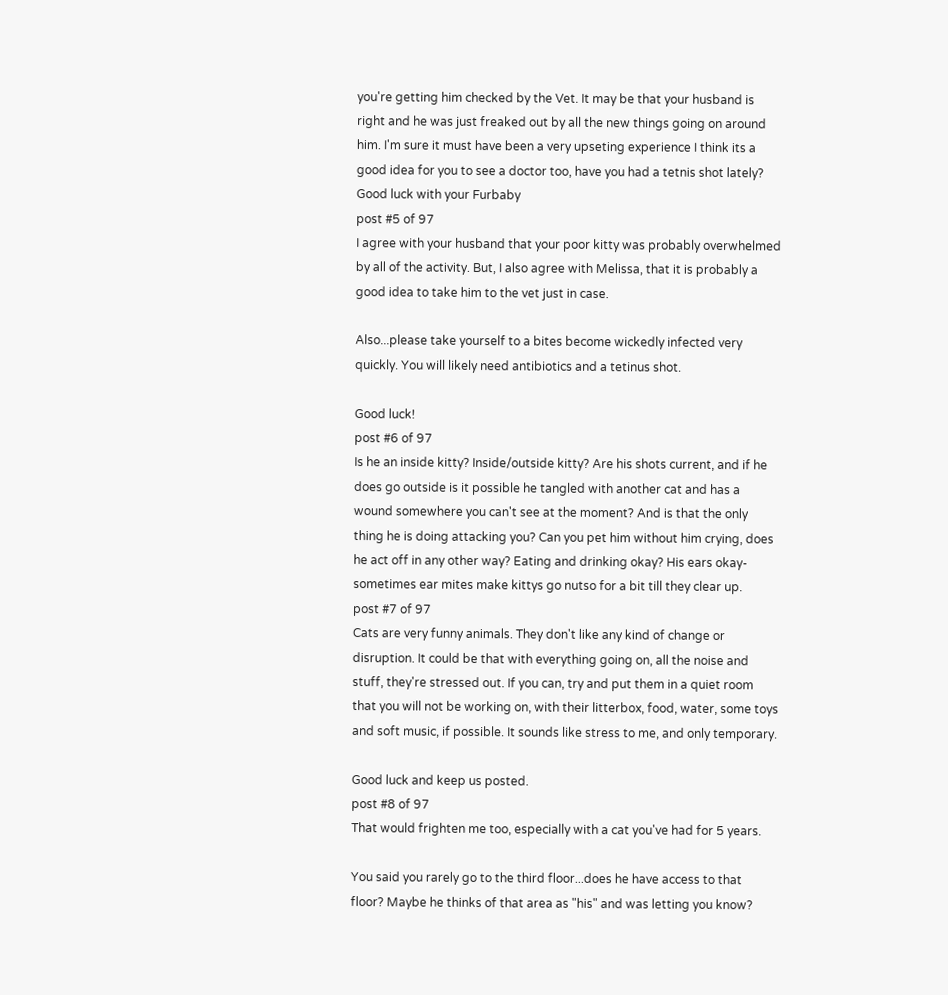you're getting him checked by the Vet. It may be that your husband is right and he was just freaked out by all the new things going on around him. I'm sure it must have been a very upseting experience I think its a good idea for you to see a doctor too, have you had a tetnis shot lately? Good luck with your Furbaby
post #5 of 97
I agree with your husband that your poor kitty was probably overwhelmed by all of the activity. But, I also agree with Melissa, that it is probably a good idea to take him to the vet just in case.

Also...please take yourself to a bites become wickedly infected very quickly. You will likely need antibiotics and a tetinus shot.

Good luck!
post #6 of 97
Is he an inside kitty? Inside/outside kitty? Are his shots current, and if he does go outside is it possible he tangled with another cat and has a wound somewhere you can't see at the moment? And is that the only thing he is doing attacking you? Can you pet him without him crying, does he act off in any other way? Eating and drinking okay? His ears okay- sometimes ear mites make kittys go nutso for a bit till they clear up.
post #7 of 97
Cats are very funny animals. They don't like any kind of change or disruption. It could be that with everything going on, all the noise and stuff, they're stressed out. If you can, try and put them in a quiet room that you will not be working on, with their litterbox, food, water, some toys and soft music, if possible. It sounds like stress to me, and only temporary.

Good luck and keep us posted.
post #8 of 97
That would frighten me too, especially with a cat you've had for 5 years.

You said you rarely go to the third floor...does he have access to that floor? Maybe he thinks of that area as "his" and was letting you know?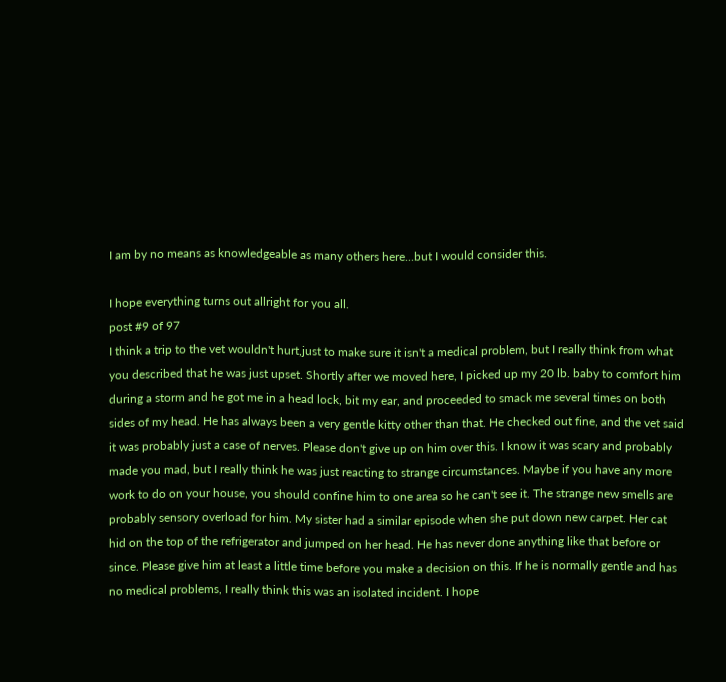I am by no means as knowledgeable as many others here...but I would consider this.

I hope everything turns out allright for you all.
post #9 of 97
I think a trip to the vet wouldn't hurt,just to make sure it isn't a medical problem, but I really think from what you described that he was just upset. Shortly after we moved here, I picked up my 20 lb. baby to comfort him during a storm and he got me in a head lock, bit my ear, and proceeded to smack me several times on both sides of my head. He has always been a very gentle kitty other than that. He checked out fine, and the vet said it was probably just a case of nerves. Please don't give up on him over this. I know it was scary and probably made you mad, but I really think he was just reacting to strange circumstances. Maybe if you have any more work to do on your house, you should confine him to one area so he can't see it. The strange new smells are probably sensory overload for him. My sister had a similar episode when she put down new carpet. Her cat hid on the top of the refrigerator and jumped on her head. He has never done anything like that before or since. Please give him at least a little time before you make a decision on this. If he is normally gentle and has no medical problems, I really think this was an isolated incident. I hope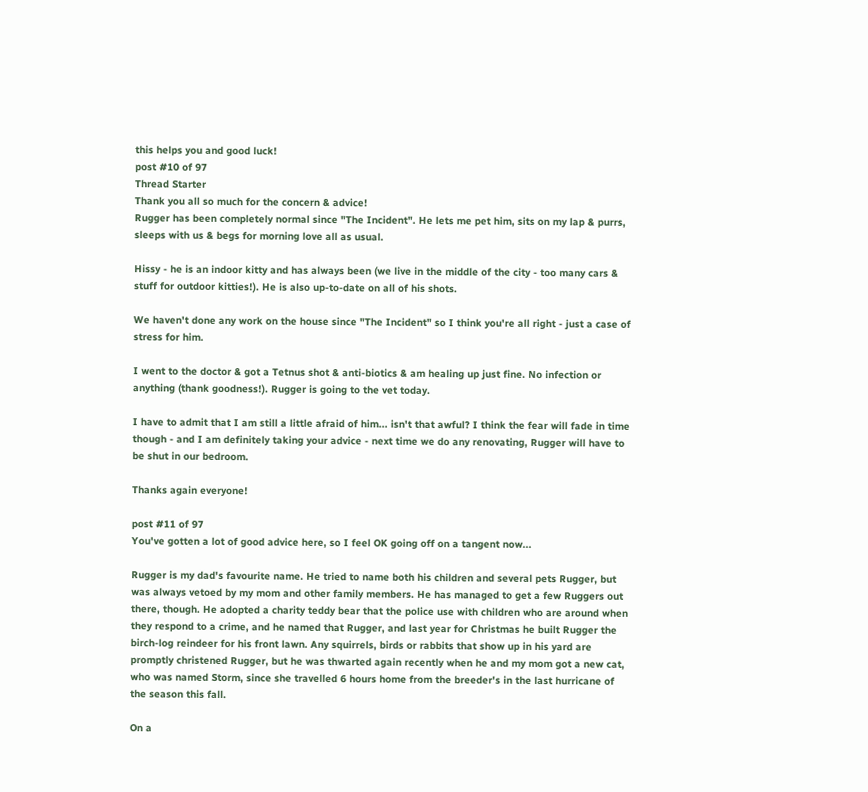this helps you and good luck!
post #10 of 97
Thread Starter
Thank you all so much for the concern & advice!
Rugger has been completely normal since "The Incident". He lets me pet him, sits on my lap & purrs, sleeps with us & begs for morning love all as usual.

Hissy - he is an indoor kitty and has always been (we live in the middle of the city - too many cars & stuff for outdoor kitties!). He is also up-to-date on all of his shots.

We haven't done any work on the house since "The Incident" so I think you're all right - just a case of stress for him.

I went to the doctor & got a Tetnus shot & anti-biotics & am healing up just fine. No infection or anything (thank goodness!). Rugger is going to the vet today.

I have to admit that I am still a little afraid of him... isn't that awful? I think the fear will fade in time though - and I am definitely taking your advice - next time we do any renovating, Rugger will have to be shut in our bedroom.

Thanks again everyone!

post #11 of 97
You've gotten a lot of good advice here, so I feel OK going off on a tangent now...

Rugger is my dad's favourite name. He tried to name both his children and several pets Rugger, but was always vetoed by my mom and other family members. He has managed to get a few Ruggers out there, though. He adopted a charity teddy bear that the police use with children who are around when they respond to a crime, and he named that Rugger, and last year for Christmas he built Rugger the birch-log reindeer for his front lawn. Any squirrels, birds or rabbits that show up in his yard are promptly christened Rugger, but he was thwarted again recently when he and my mom got a new cat, who was named Storm, since she travelled 6 hours home from the breeder's in the last hurricane of the season this fall.

On a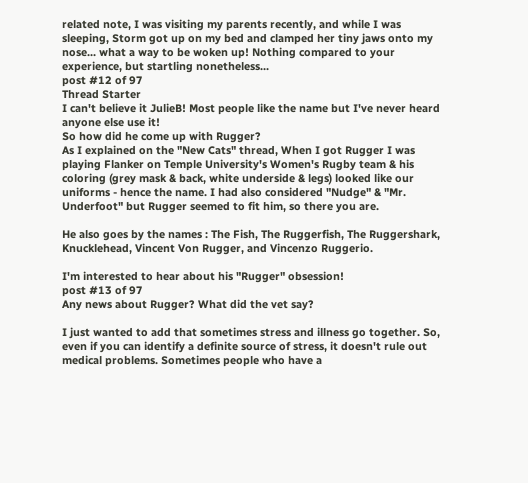related note, I was visiting my parents recently, and while I was sleeping, Storm got up on my bed and clamped her tiny jaws onto my nose... what a way to be woken up! Nothing compared to your experience, but startling nonetheless...
post #12 of 97
Thread Starter
I can't believe it JulieB! Most people like the name but I've never heard anyone else use it!
So how did he come up with Rugger?
As I explained on the "New Cats" thread, When I got Rugger I was playing Flanker on Temple University's Women's Rugby team & his coloring (grey mask & back, white underside & legs) looked like our uniforms - hence the name. I had also considered "Nudge" & "Mr. Underfoot" but Rugger seemed to fit him, so there you are.

He also goes by the names : The Fish, The Ruggerfish, The Ruggershark, Knucklehead, Vincent Von Rugger, and Vincenzo Ruggerio.

I'm interested to hear about his "Rugger" obsession!
post #13 of 97
Any news about Rugger? What did the vet say?

I just wanted to add that sometimes stress and illness go together. So, even if you can identify a definite source of stress, it doesn't rule out medical problems. Sometimes people who have a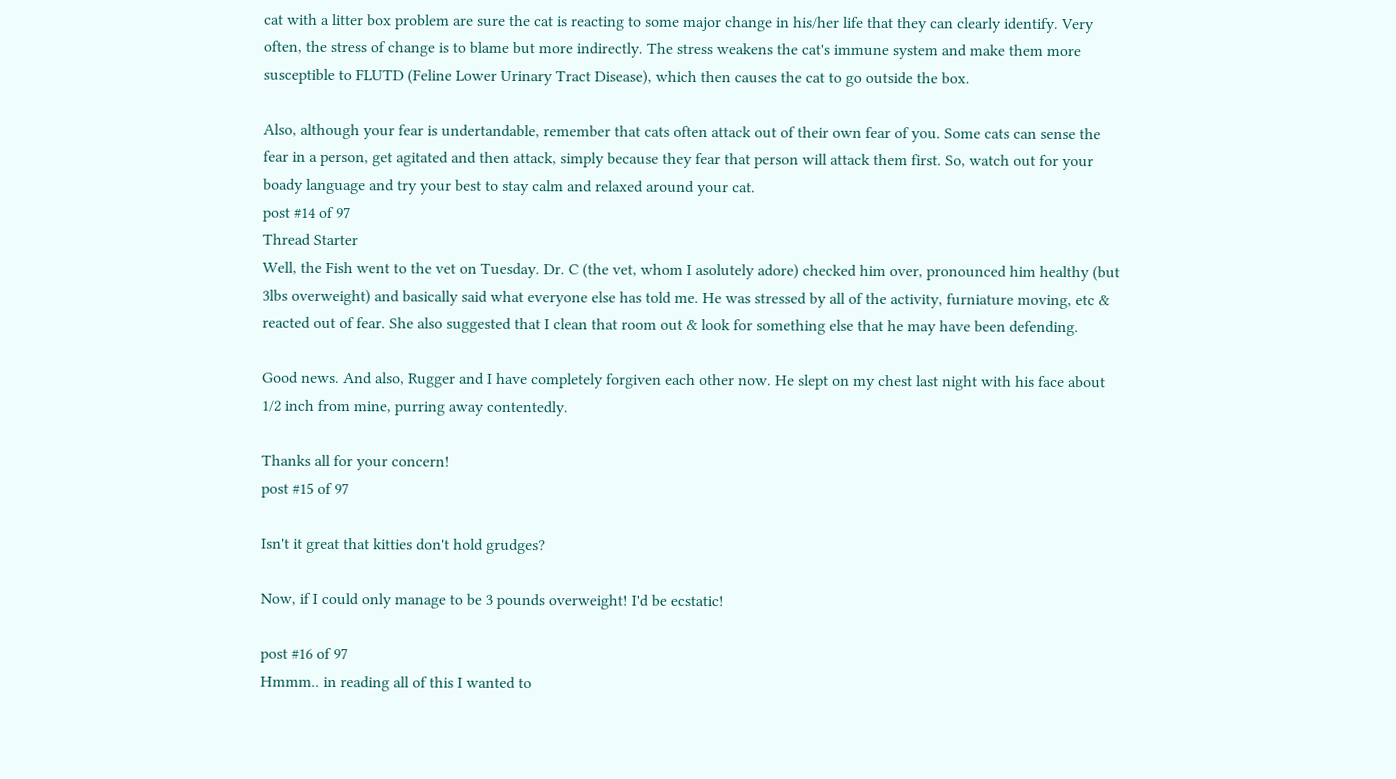cat with a litter box problem are sure the cat is reacting to some major change in his/her life that they can clearly identify. Very often, the stress of change is to blame but more indirectly. The stress weakens the cat's immune system and make them more susceptible to FLUTD (Feline Lower Urinary Tract Disease), which then causes the cat to go outside the box.

Also, although your fear is undertandable, remember that cats often attack out of their own fear of you. Some cats can sense the fear in a person, get agitated and then attack, simply because they fear that person will attack them first. So, watch out for your boady language and try your best to stay calm and relaxed around your cat.
post #14 of 97
Thread Starter
Well, the Fish went to the vet on Tuesday. Dr. C (the vet, whom I asolutely adore) checked him over, pronounced him healthy (but 3lbs overweight) and basically said what everyone else has told me. He was stressed by all of the activity, furniature moving, etc & reacted out of fear. She also suggested that I clean that room out & look for something else that he may have been defending.

Good news. And also, Rugger and I have completely forgiven each other now. He slept on my chest last night with his face about 1/2 inch from mine, purring away contentedly.

Thanks all for your concern!
post #15 of 97

Isn't it great that kitties don't hold grudges?

Now, if I could only manage to be 3 pounds overweight! I'd be ecstatic!

post #16 of 97
Hmmm.. in reading all of this I wanted to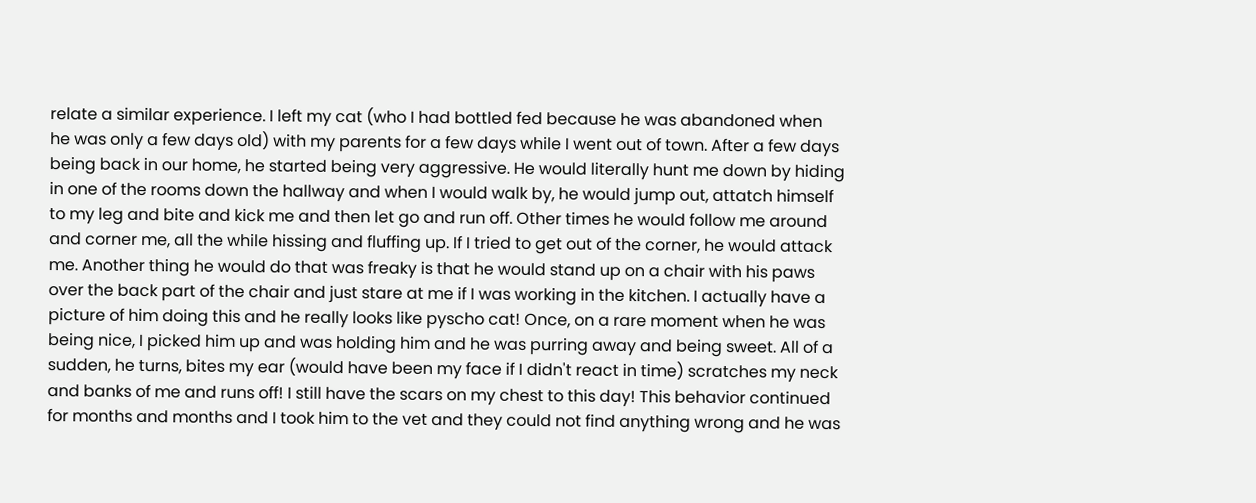relate a similar experience. I left my cat (who I had bottled fed because he was abandoned when he was only a few days old) with my parents for a few days while I went out of town. After a few days being back in our home, he started being very aggressive. He would literally hunt me down by hiding in one of the rooms down the hallway and when I would walk by, he would jump out, attatch himself to my leg and bite and kick me and then let go and run off. Other times he would follow me around and corner me, all the while hissing and fluffing up. If I tried to get out of the corner, he would attack me. Another thing he would do that was freaky is that he would stand up on a chair with his paws over the back part of the chair and just stare at me if I was working in the kitchen. I actually have a picture of him doing this and he really looks like pyscho cat! Once, on a rare moment when he was being nice, I picked him up and was holding him and he was purring away and being sweet. All of a sudden, he turns, bites my ear (would have been my face if I didn't react in time) scratches my neck and banks of me and runs off! I still have the scars on my chest to this day! This behavior continued for months and months and I took him to the vet and they could not find anything wrong and he was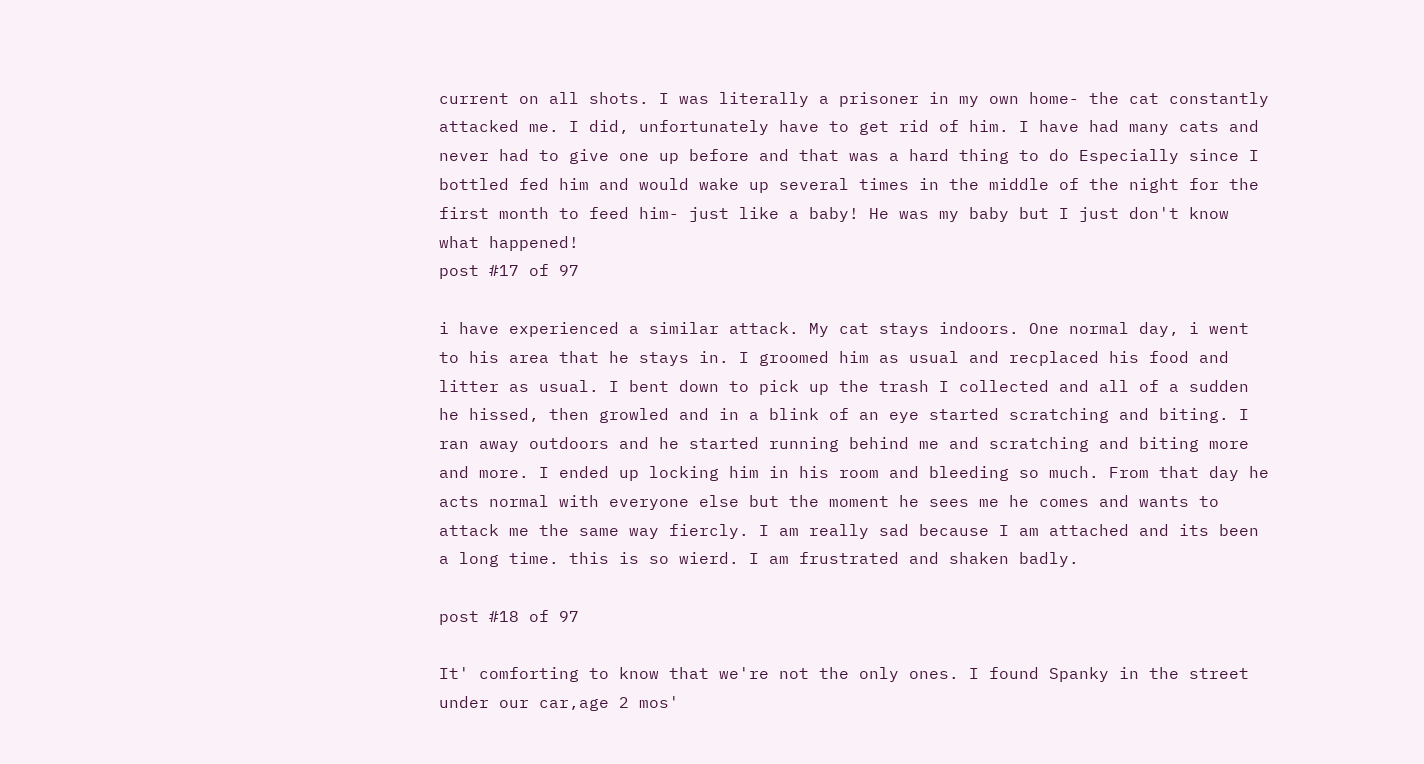current on all shots. I was literally a prisoner in my own home- the cat constantly attacked me. I did, unfortunately have to get rid of him. I have had many cats and never had to give one up before and that was a hard thing to do Especially since I bottled fed him and would wake up several times in the middle of the night for the first month to feed him- just like a baby! He was my baby but I just don't know what happened!
post #17 of 97

i have experienced a similar attack. My cat stays indoors. One normal day, i went to his area that he stays in. I groomed him as usual and recplaced his food and litter as usual. I bent down to pick up the trash I collected and all of a sudden he hissed, then growled and in a blink of an eye started scratching and biting. I ran away outdoors and he started running behind me and scratching and biting more and more. I ended up locking him in his room and bleeding so much. From that day he acts normal with everyone else but the moment he sees me he comes and wants to attack me the same way fiercly. I am really sad because I am attached and its been a long time. this is so wierd. I am frustrated and shaken badly.

post #18 of 97

It' comforting to know that we're not the only ones. I found Spanky in the street under our car,age 2 mos'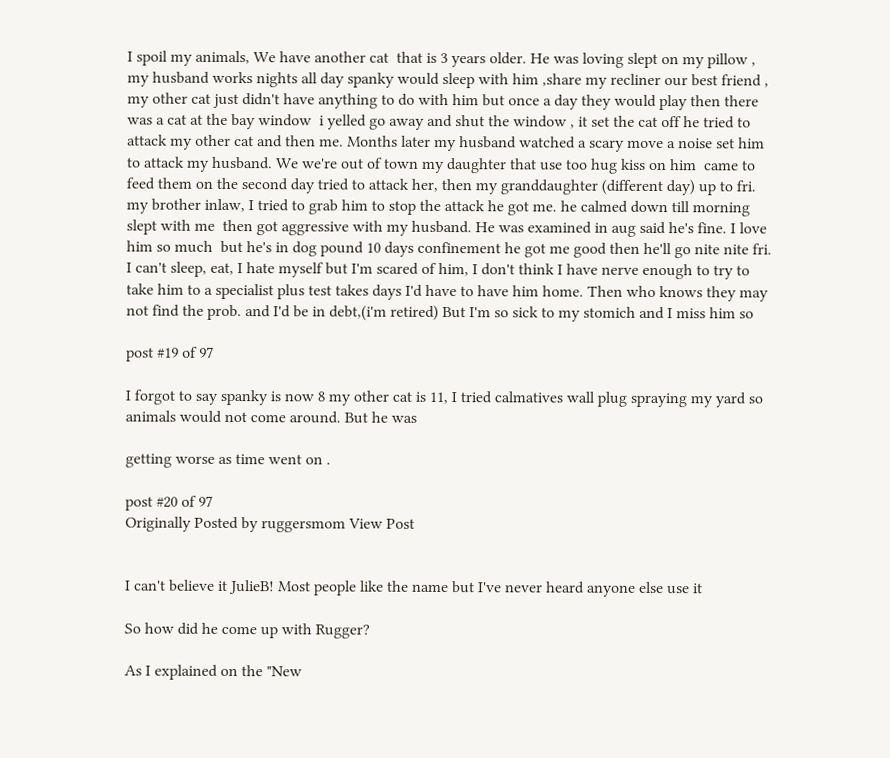I spoil my animals, We have another cat  that is 3 years older. He was loving slept on my pillow , my husband works nights all day spanky would sleep with him ,share my recliner our best friend , my other cat just didn't have anything to do with him but once a day they would play then there was a cat at the bay window  i yelled go away and shut the window , it set the cat off he tried to attack my other cat and then me. Months later my husband watched a scary move a noise set him to attack my husband. We we're out of town my daughter that use too hug kiss on him  came to feed them on the second day tried to attack her, then my granddaughter (different day) up to fri. my brother inlaw, I tried to grab him to stop the attack he got me. he calmed down till morning slept with me  then got aggressive with my husband. He was examined in aug said he's fine. I love him so much  but he's in dog pound 10 days confinement he got me good then he'll go nite nite fri. I can't sleep, eat, I hate myself but I'm scared of him, I don't think I have nerve enough to try to take him to a specialist plus test takes days I'd have to have him home. Then who knows they may not find the prob. and I'd be in debt,(i'm retired) But I'm so sick to my stomich and I miss him so

post #19 of 97

I forgot to say spanky is now 8 my other cat is 11, I tried calmatives wall plug spraying my yard so animals would not come around. But he was

getting worse as time went on .

post #20 of 97
Originally Posted by ruggersmom View Post


I can't believe it JulieB! Most people like the name but I've never heard anyone else use it

So how did he come up with Rugger?

As I explained on the "New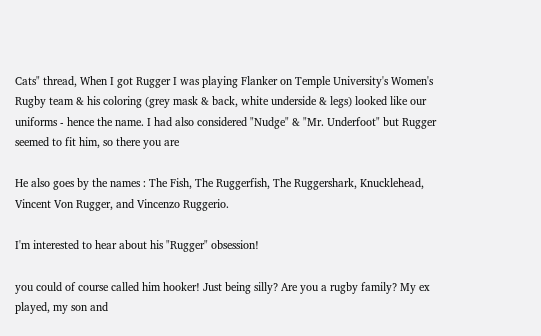Cats" thread, When I got Rugger I was playing Flanker on Temple University's Women's Rugby team & his coloring (grey mask & back, white underside & legs) looked like our uniforms - hence the name. I had also considered "Nudge" & "Mr. Underfoot" but Rugger seemed to fit him, so there you are

He also goes by the names : The Fish, The Ruggerfish, The Ruggershark, Knucklehead, Vincent Von Rugger, and Vincenzo Ruggerio.

I'm interested to hear about his "Rugger" obsession!

you could of course called him hooker! Just being silly? Are you a rugby family? My ex played, my son and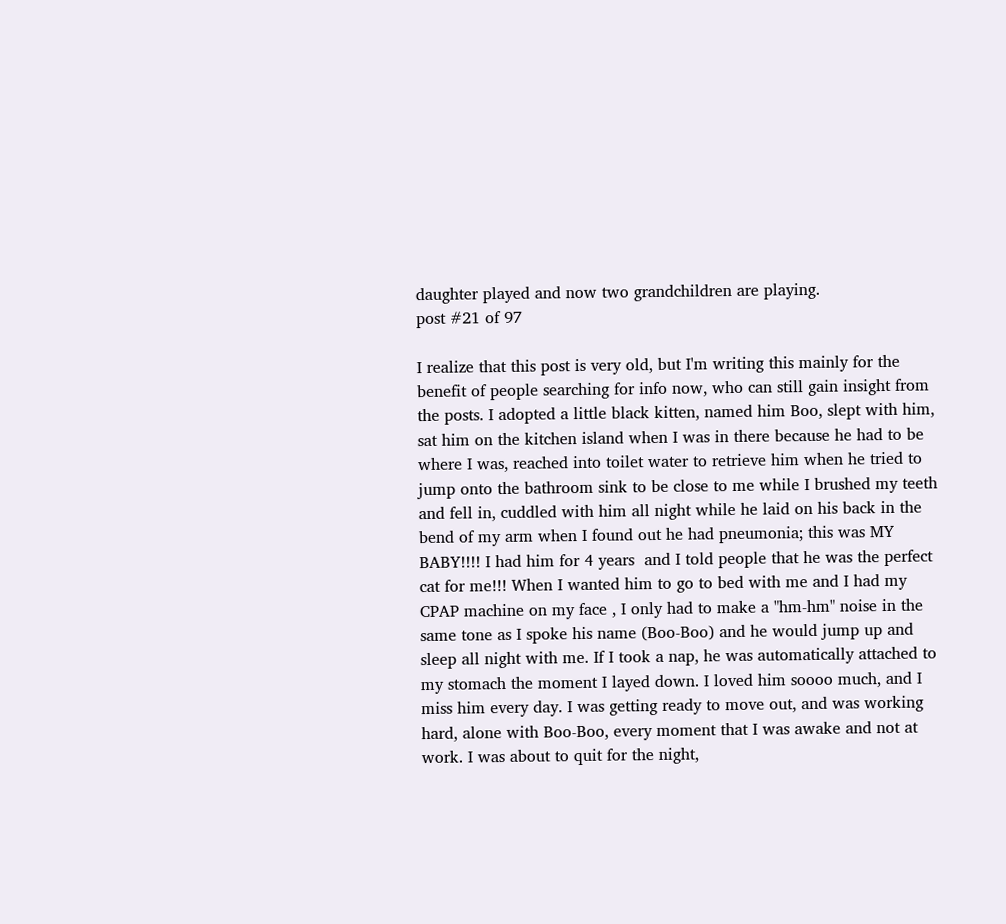daughter played and now two grandchildren are playing.
post #21 of 97

I realize that this post is very old, but I'm writing this mainly for the benefit of people searching for info now, who can still gain insight from the posts. I adopted a little black kitten, named him Boo, slept with him, sat him on the kitchen island when I was in there because he had to be where I was, reached into toilet water to retrieve him when he tried to jump onto the bathroom sink to be close to me while I brushed my teeth and fell in, cuddled with him all night while he laid on his back in the bend of my arm when I found out he had pneumonia; this was MY BABY!!!! I had him for 4 years  and I told people that he was the perfect cat for me!!! When I wanted him to go to bed with me and I had my CPAP machine on my face , I only had to make a "hm-hm" noise in the same tone as I spoke his name (Boo-Boo) and he would jump up and sleep all night with me. If I took a nap, he was automatically attached to my stomach the moment I layed down. I loved him soooo much, and I miss him every day. I was getting ready to move out, and was working hard, alone with Boo-Boo, every moment that I was awake and not at work. I was about to quit for the night,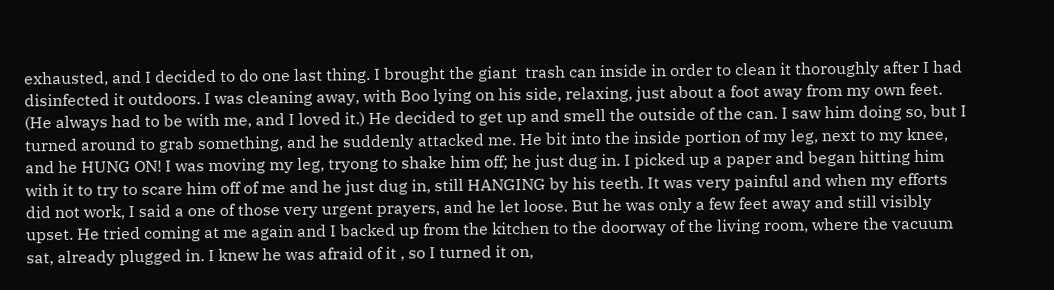exhausted, and I decided to do one last thing. I brought the giant  trash can inside in order to clean it thoroughly after I had disinfected it outdoors. I was cleaning away, with Boo lying on his side, relaxing, just about a foot away from my own feet. (He always had to be with me, and I loved it.) He decided to get up and smell the outside of the can. I saw him doing so, but I turned around to grab something, and he suddenly attacked me. He bit into the inside portion of my leg, next to my knee, and he HUNG ON! I was moving my leg, tryong to shake him off; he just dug in. I picked up a paper and began hitting him with it to try to scare him off of me and he just dug in, still HANGING by his teeth. It was very painful and when my efforts did not work, I said a one of those very urgent prayers, and he let loose. But he was only a few feet away and still visibly upset. He tried coming at me again and I backed up from the kitchen to the doorway of the living room, where the vacuum sat, already plugged in. I knew he was afraid of it , so I turned it on,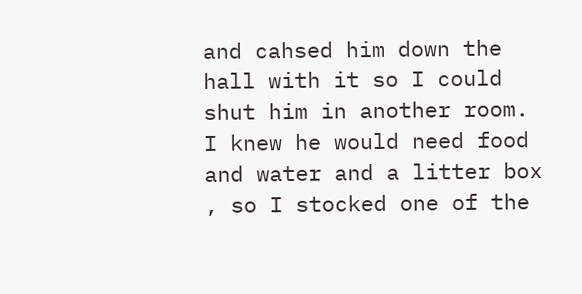and cahsed him down the hall with it so I could shut him in another room. I knew he would need food and water and a litter box , so I stocked one of the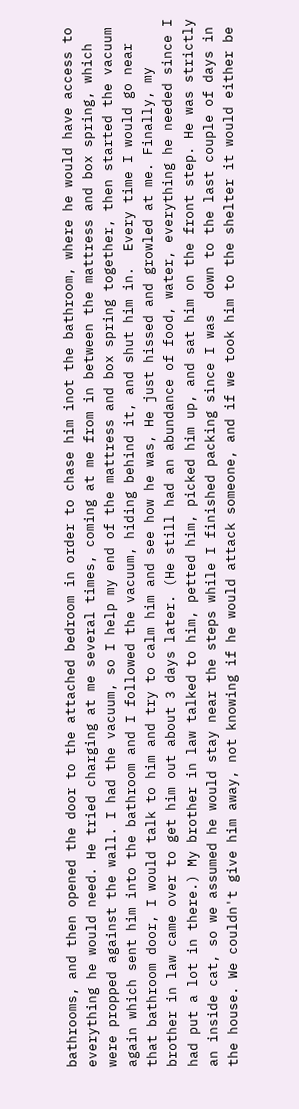bathrooms, and then opened the door to the attached bedroom in order to chase him inot the bathroom, where he would have access to everything he would need. He tried charging at me several times, coming at me from in between the mattress and box spring, which were propped against the wall. I had the vacuum, so I help my end of the mattress and box spring together, then started the vacuum again which sent him into the bathroom and I followed the vacuum, hiding behind it, and shut him in.  Every time I would go near that bathroom door, I would talk to him and try to calm him and see how he was, He just hissed and growled at me. Finally, my brother in law came over to get him out about 3 days later. (He still had an abundance of food, water, everything he needed since I had put a lot in there.) My brother in law talked to him, petted him, picked him up, and sat him on the front step. He was strictly an inside cat, so we assumed he would stay near the steps while I finished packing since I was  down to the last couple of days in the house. We couldn't give him away, not knowing if he would attack someone, and if we took him to the shelter it would either be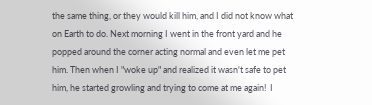the same thing, or they would kill him, and I did not know what on Earth to do. Next morning I went in the front yard and he popped around the corner acting normal and even let me pet him. Then when I "woke up" and realized it wasn't safe to pet him, he started growling and trying to come at me again!  I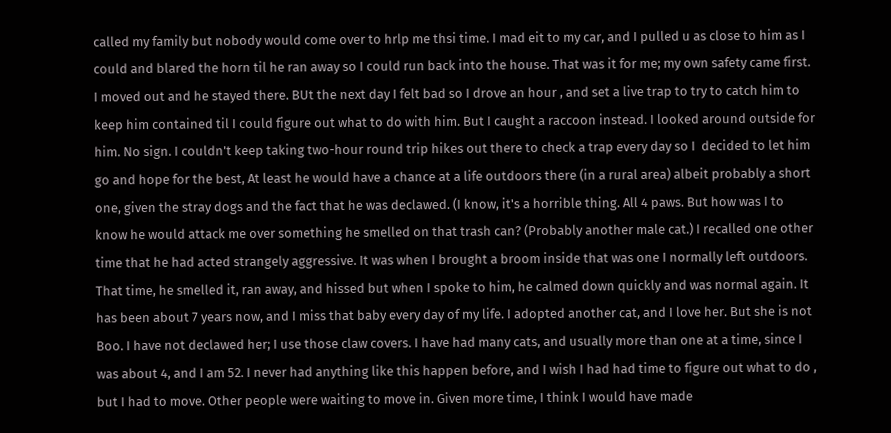called my family but nobody would come over to hrlp me thsi time. I mad eit to my car, and I pulled u as close to him as I could and blared the horn til he ran away so I could run back into the house. That was it for me; my own safety came first. I moved out and he stayed there. BUt the next day I felt bad so I drove an hour , and set a live trap to try to catch him to keep him contained til I could figure out what to do with him. But I caught a raccoon instead. I looked around outside for him. No sign. I couldn't keep taking two-hour round trip hikes out there to check a trap every day so I  decided to let him go and hope for the best, At least he would have a chance at a life outdoors there (in a rural area) albeit probably a short one, given the stray dogs and the fact that he was declawed. (I know, it's a horrible thing. All 4 paws. But how was I to know he would attack me over something he smelled on that trash can? (Probably another male cat.) I recalled one other time that he had acted strangely aggressive. It was when I brought a broom inside that was one I normally left outdoors. That time, he smelled it, ran away, and hissed but when I spoke to him, he calmed down quickly and was normal again. It has been about 7 years now, and I miss that baby every day of my life. I adopted another cat, and I love her. But she is not Boo. I have not declawed her; I use those claw covers. I have had many cats, and usually more than one at a time, since I was about 4, and I am 52. I never had anything like this happen before, and I wish I had had time to figure out what to do , but I had to move. Other people were waiting to move in. Given more time, I think I would have made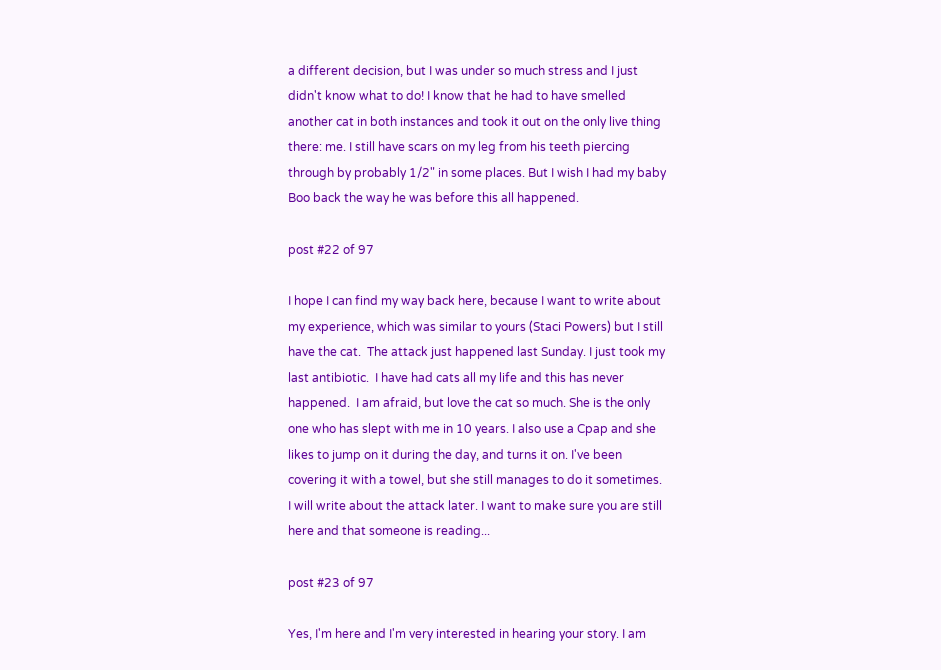a different decision, but I was under so much stress and I just didn't know what to do! I know that he had to have smelled another cat in both instances and took it out on the only live thing there: me. I still have scars on my leg from his teeth piercing through by probably 1/2" in some places. But I wish I had my baby Boo back the way he was before this all happened.

post #22 of 97

I hope I can find my way back here, because I want to write about my experience, which was similar to yours (Staci Powers) but I still have the cat.  The attack just happened last Sunday. I just took my last antibiotic.  I have had cats all my life and this has never happened.  I am afraid, but love the cat so much. She is the only one who has slept with me in 10 years. I also use a Cpap and she likes to jump on it during the day, and turns it on. I've been covering it with a towel, but she still manages to do it sometimes. I will write about the attack later. I want to make sure you are still here and that someone is reading...

post #23 of 97

Yes, I'm here and I'm very interested in hearing your story. I am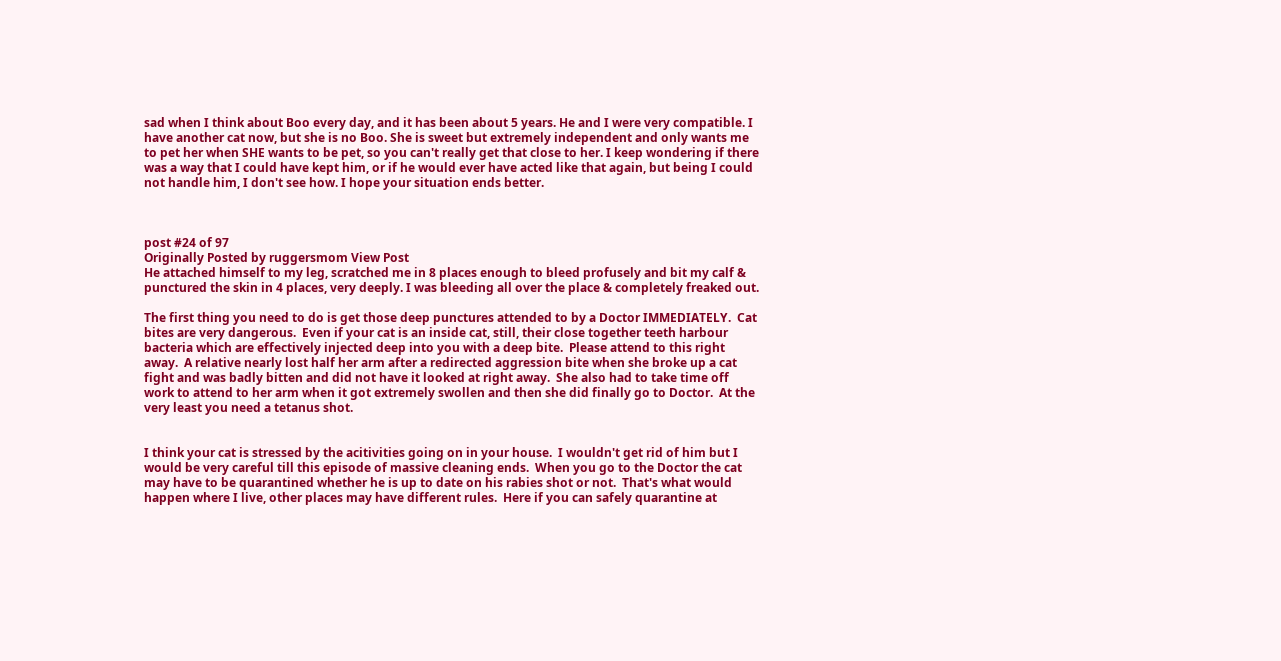sad when I think about Boo every day, and it has been about 5 years. He and I were very compatible. I have another cat now, but she is no Boo. She is sweet but extremely independent and only wants me to pet her when SHE wants to be pet, so you can't really get that close to her. I keep wondering if there was a way that I could have kept him, or if he would ever have acted like that again, but being I could not handle him, I don't see how. I hope your situation ends better.



post #24 of 97
Originally Posted by ruggersmom View Post
He attached himself to my leg, scratched me in 8 places enough to bleed profusely and bit my calf & punctured the skin in 4 places, very deeply. I was bleeding all over the place & completely freaked out.

The first thing you need to do is get those deep punctures attended to by a Doctor IMMEDIATELY.  Cat bites are very dangerous.  Even if your cat is an inside cat, still, their close together teeth harbour bacteria which are effectively injected deep into you with a deep bite.  Please attend to this right away.  A relative nearly lost half her arm after a redirected aggression bite when she broke up a cat fight and was badly bitten and did not have it looked at right away.  She also had to take time off work to attend to her arm when it got extremely swollen and then she did finally go to Doctor.  At the very least you need a tetanus shot.


I think your cat is stressed by the acitivities going on in your house.  I wouldn't get rid of him but I would be very careful till this episode of massive cleaning ends.  When you go to the Doctor the cat may have to be quarantined whether he is up to date on his rabies shot or not.  That's what would happen where I live, other places may have different rules.  Here if you can safely quarantine at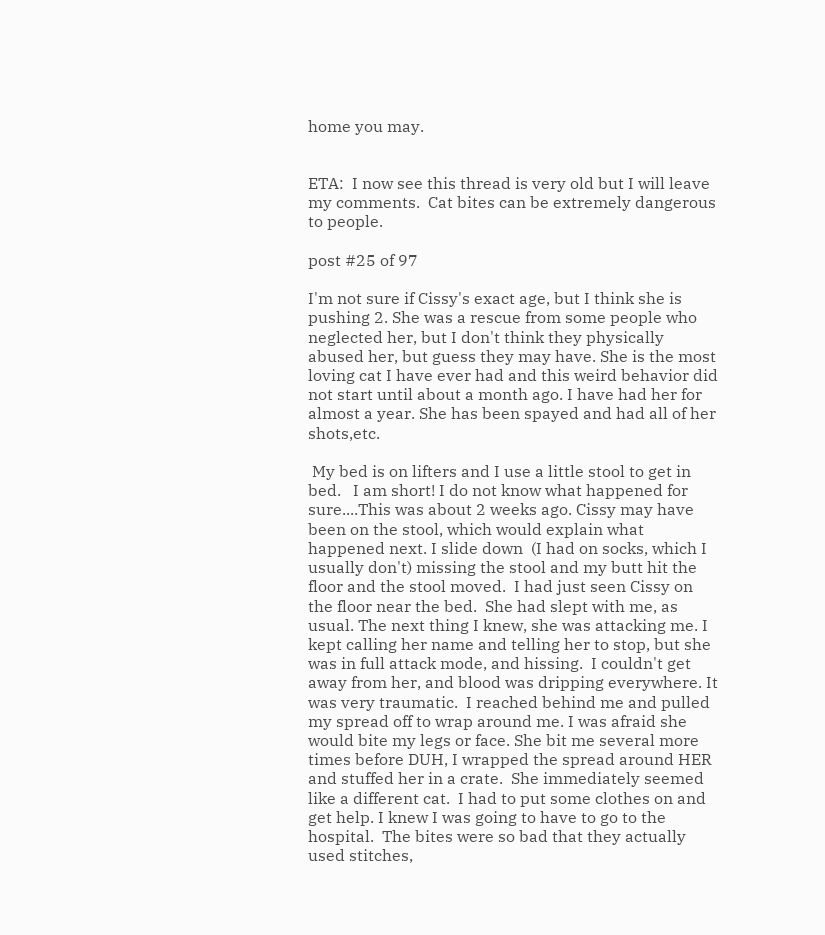home you may.


ETA:  I now see this thread is very old but I will leave my comments.  Cat bites can be extremely dangerous to people.

post #25 of 97

I'm not sure if Cissy's exact age, but I think she is pushing 2. She was a rescue from some people who neglected her, but I don't think they physically abused her, but guess they may have. She is the most loving cat I have ever had and this weird behavior did not start until about a month ago. I have had her for almost a year. She has been spayed and had all of her shots,etc.

 My bed is on lifters and I use a little stool to get in bed.   I am short! I do not know what happened for sure....This was about 2 weeks ago. Cissy may have been on the stool, which would explain what happened next. I slide down  (I had on socks, which I usually don't) missing the stool and my butt hit the floor and the stool moved.  I had just seen Cissy on the floor near the bed.  She had slept with me, as usual. The next thing I knew, she was attacking me. I kept calling her name and telling her to stop, but she was in full attack mode, and hissing.  I couldn't get away from her, and blood was dripping everywhere. It was very traumatic.  I reached behind me and pulled my spread off to wrap around me. I was afraid she would bite my legs or face. She bit me several more times before DUH, I wrapped the spread around HER and stuffed her in a crate.  She immediately seemed like a different cat.  I had to put some clothes on and get help. I knew I was going to have to go to the hospital.  The bites were so bad that they actually used stitches,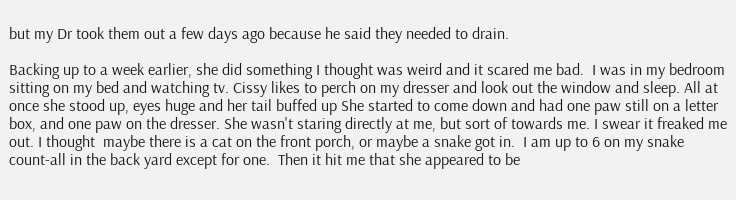but my Dr took them out a few days ago because he said they needed to drain.

Backing up to a week earlier, she did something I thought was weird and it scared me bad.  I was in my bedroom sitting on my bed and watching tv. Cissy likes to perch on my dresser and look out the window and sleep. All at once she stood up, eyes huge and her tail buffed up She started to come down and had one paw still on a letter box, and one paw on the dresser. She wasn't staring directly at me, but sort of towards me. I swear it freaked me out. I thought  maybe there is a cat on the front porch, or maybe a snake got in.  I am up to 6 on my snake count-all in the back yard except for one.  Then it hit me that she appeared to be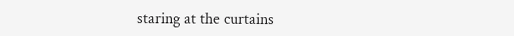staring at the curtains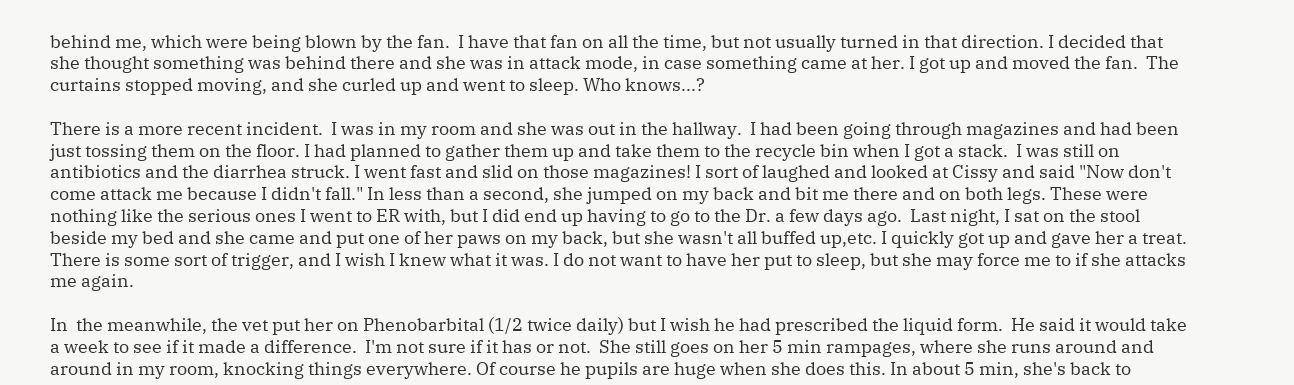behind me, which were being blown by the fan.  I have that fan on all the time, but not usually turned in that direction. I decided that she thought something was behind there and she was in attack mode, in case something came at her. I got up and moved the fan.  The curtains stopped moving, and she curled up and went to sleep. Who knows...?

There is a more recent incident.  I was in my room and she was out in the hallway.  I had been going through magazines and had been just tossing them on the floor. I had planned to gather them up and take them to the recycle bin when I got a stack.  I was still on antibiotics and the diarrhea struck. I went fast and slid on those magazines! I sort of laughed and looked at Cissy and said "Now don't come attack me because I didn't fall." In less than a second, she jumped on my back and bit me there and on both legs. These were nothing like the serious ones I went to ER with, but I did end up having to go to the Dr. a few days ago.  Last night, I sat on the stool beside my bed and she came and put one of her paws on my back, but she wasn't all buffed up,etc. I quickly got up and gave her a treat. There is some sort of trigger, and I wish I knew what it was. I do not want to have her put to sleep, but she may force me to if she attacks me again.

In  the meanwhile, the vet put her on Phenobarbital (1/2 twice daily) but I wish he had prescribed the liquid form.  He said it would take a week to see if it made a difference.  I'm not sure if it has or not.  She still goes on her 5 min rampages, where she runs around and around in my room, knocking things everywhere. Of course he pupils are huge when she does this. In about 5 min, she's back to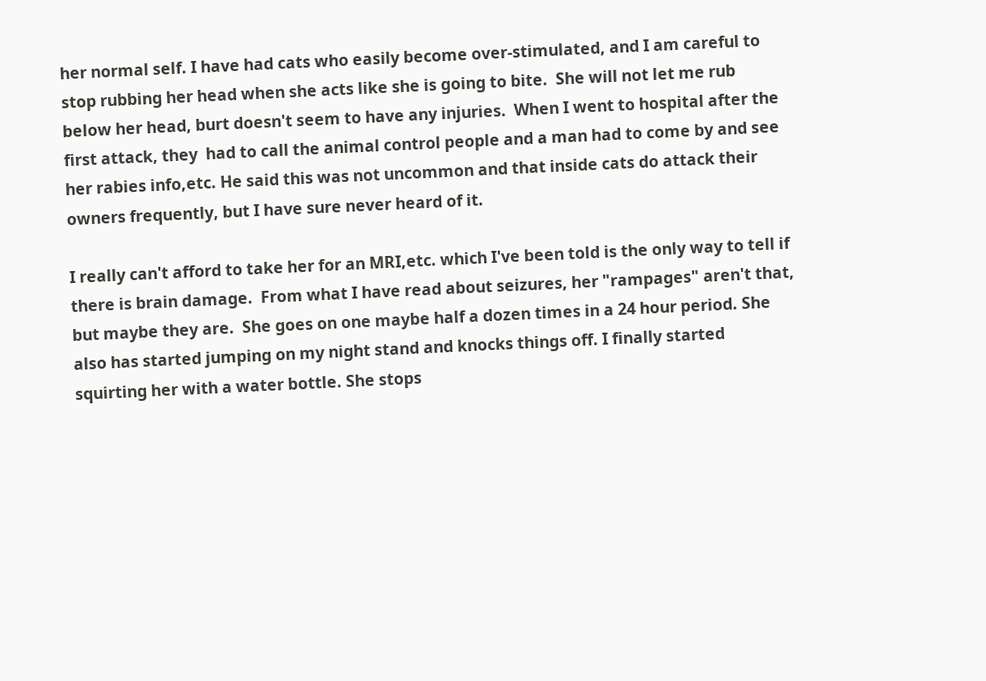her normal self. I have had cats who easily become over-stimulated, and I am careful to stop rubbing her head when she acts like she is going to bite.  She will not let me rub below her head, burt doesn't seem to have any injuries.  When I went to hospital after the first attack, they  had to call the animal control people and a man had to come by and see her rabies info,etc. He said this was not uncommon and that inside cats do attack their owners frequently, but I have sure never heard of it.

I really can't afford to take her for an MRI,etc. which I've been told is the only way to tell if there is brain damage.  From what I have read about seizures, her "rampages" aren't that, but maybe they are.  She goes on one maybe half a dozen times in a 24 hour period. She also has started jumping on my night stand and knocks things off. I finally started squirting her with a water bottle. She stops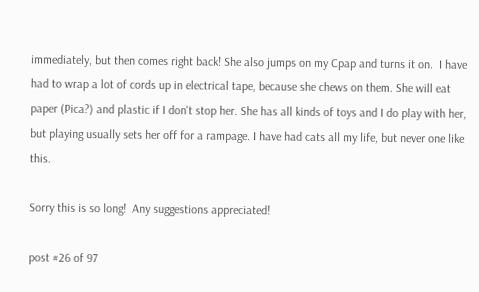immediately, but then comes right back! She also jumps on my Cpap and turns it on.  I have had to wrap a lot of cords up in electrical tape, because she chews on them. She will eat paper (Pica?) and plastic if I don't stop her. She has all kinds of toys and I do play with her, but playing usually sets her off for a rampage. I have had cats all my life, but never one like this.

Sorry this is so long!  Any suggestions appreciated!

post #26 of 97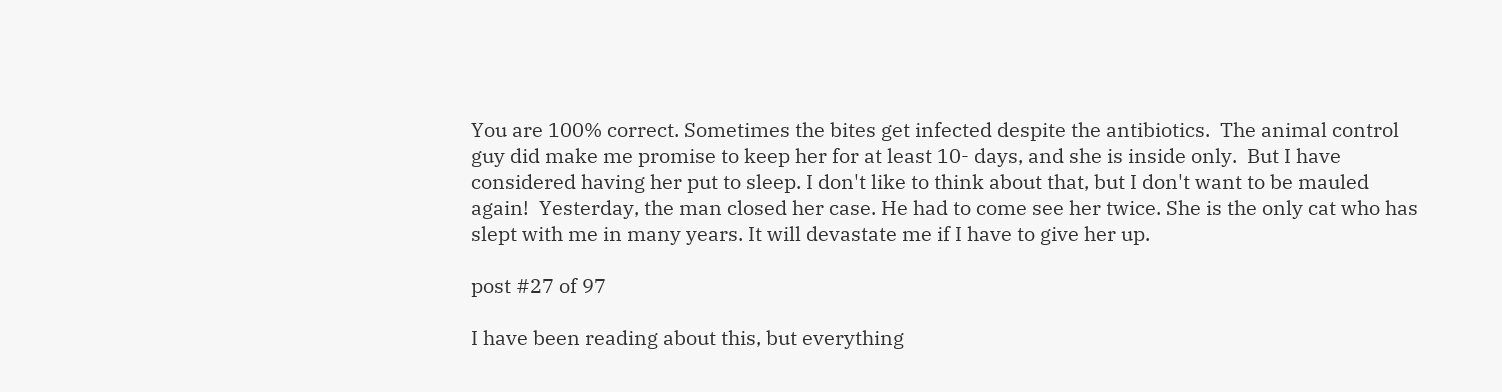You are 100% correct. Sometimes the bites get infected despite the antibiotics.  The animal control guy did make me promise to keep her for at least 10- days, and she is inside only.  But I have considered having her put to sleep. I don't like to think about that, but I don't want to be mauled again!  Yesterday, the man closed her case. He had to come see her twice. She is the only cat who has slept with me in many years. It will devastate me if I have to give her up.

post #27 of 97

I have been reading about this, but everything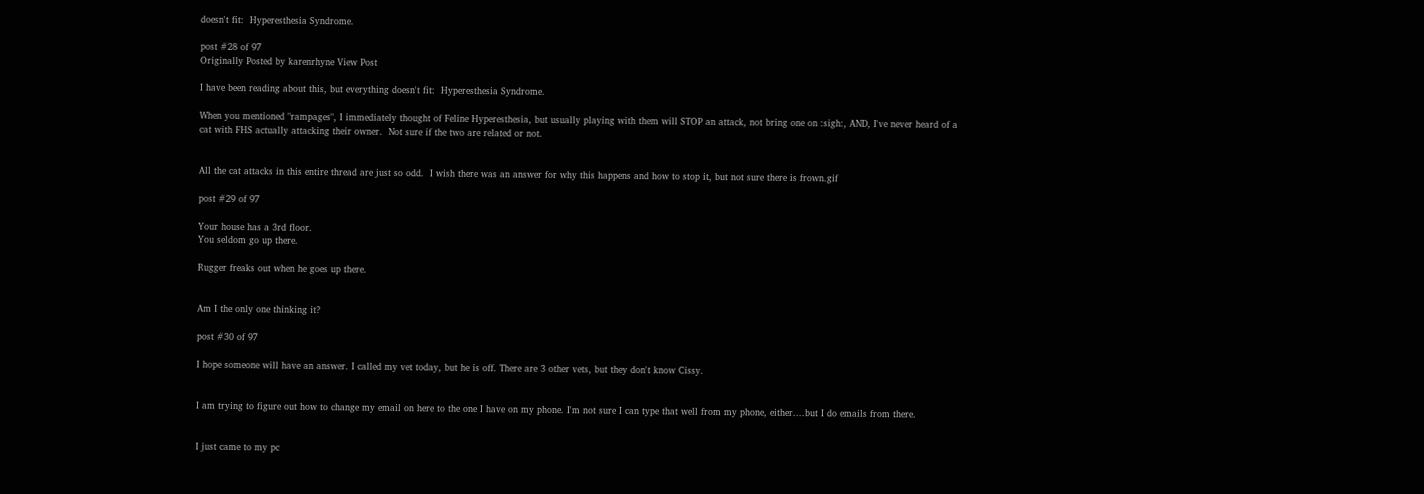doesn't fit:  Hyperesthesia Syndrome.

post #28 of 97
Originally Posted by karenrhyne View Post

I have been reading about this, but everything doesn't fit:  Hyperesthesia Syndrome.

When you mentioned "rampages", I immediately thought of Feline Hyperesthesia, but usually playing with them will STOP an attack, not bring one on :sigh:, AND, I've never heard of a cat with FHS actually attacking their owner.  Not sure if the two are related or not.


All the cat attacks in this entire thread are just so odd.  I wish there was an answer for why this happens and how to stop it, but not sure there is frown.gif

post #29 of 97

Your house has a 3rd floor.
You seldom go up there.

Rugger freaks out when he goes up there.


Am I the only one thinking it?

post #30 of 97

I hope someone will have an answer. I called my vet today, but he is off. There are 3 other vets, but they don't know Cissy.


I am trying to figure out how to change my email on here to the one I have on my phone. I'm not sure I can type that well from my phone, either....but I do emails from there.


I just came to my pc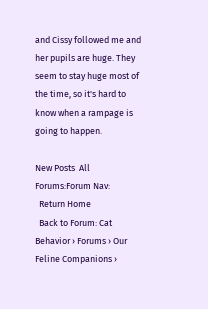and Cissy followed me and her pupils are huge. They seem to stay huge most of the time, so it's hard to know when a rampage is going to happen.

New Posts  All Forums:Forum Nav:
  Return Home
  Back to Forum: Cat Behavior › Forums › Our Feline Companions ›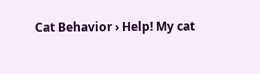Cat Behavior › Help! My cat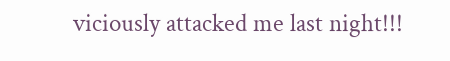viciously attacked me last night!!!